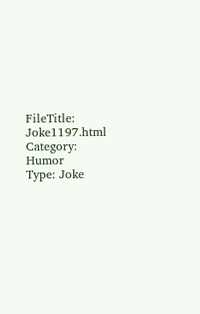FileTitle: Joke1197.html
Category: Humor
Type: Joke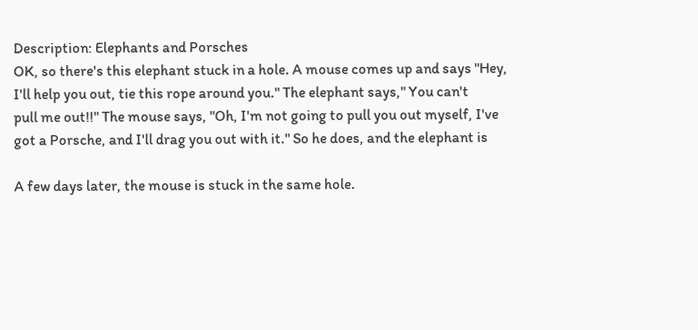Description: Elephants and Porsches
OK, so there's this elephant stuck in a hole. A mouse comes up and says "Hey,
I'll help you out, tie this rope around you." The elephant says," You can't
pull me out!!" The mouse says, "Oh, I'm not going to pull you out myself, I've
got a Porsche, and I'll drag you out with it." So he does, and the elephant is

A few days later, the mouse is stuck in the same hole.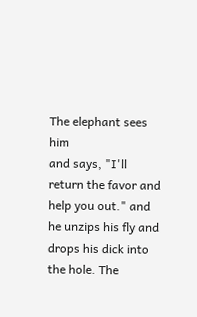The elephant sees him
and says, "I'll return the favor and help you out." and he unzips his fly and
drops his dick into the hole. The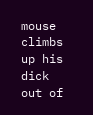mouse climbs up his dick out of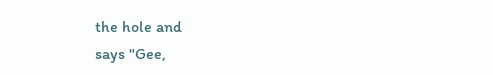the hole and
says "Gee,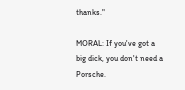thanks."

MORAL: If you've got a big dick, you don't need a Porsche.